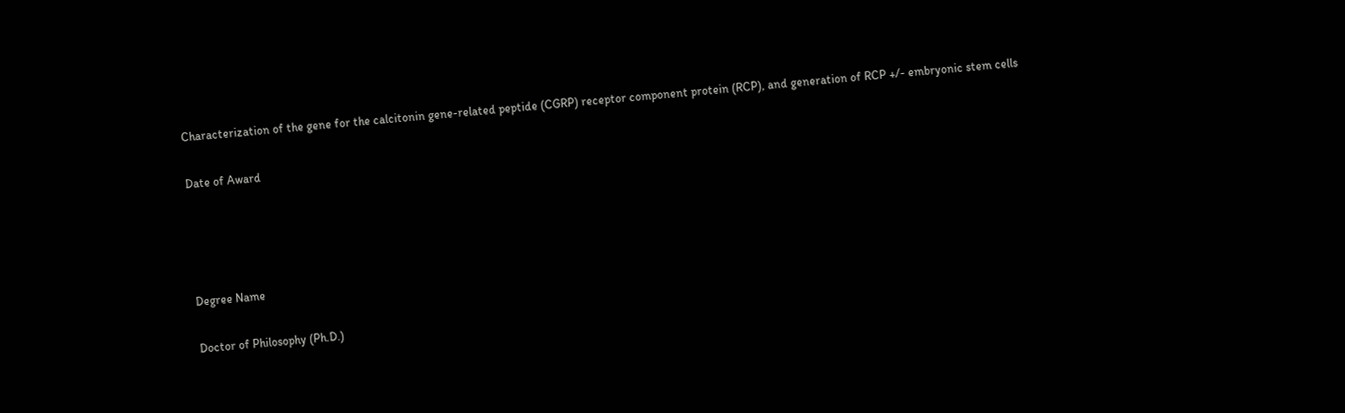Characterization of the gene for the calcitonin gene-related peptide (CGRP) receptor component protein (RCP), and generation of RCP +/- embryonic stem cells

Date of Award




Degree Name

Doctor of Philosophy (Ph.D.)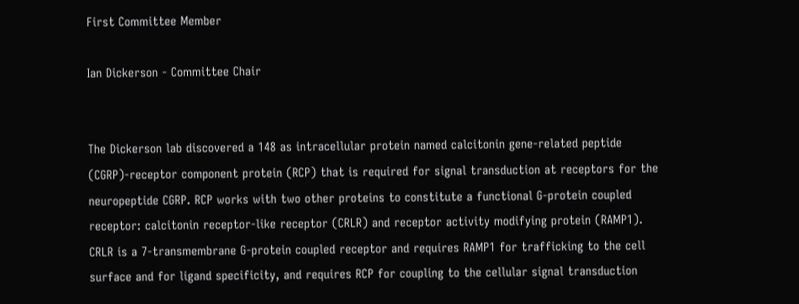First Committee Member

Ian Dickerson - Committee Chair


The Dickerson lab discovered a 148 as intracellular protein named calcitonin gene-related peptide (CGRP)-receptor component protein (RCP) that is required for signal transduction at receptors for the neuropeptide CGRP. RCP works with two other proteins to constitute a functional G-protein coupled receptor: calcitonin receptor-like receptor (CRLR) and receptor activity modifying protein (RAMP1). CRLR is a 7-transmembrane G-protein coupled receptor and requires RAMP1 for trafficking to the cell surface and for ligand specificity, and requires RCP for coupling to the cellular signal transduction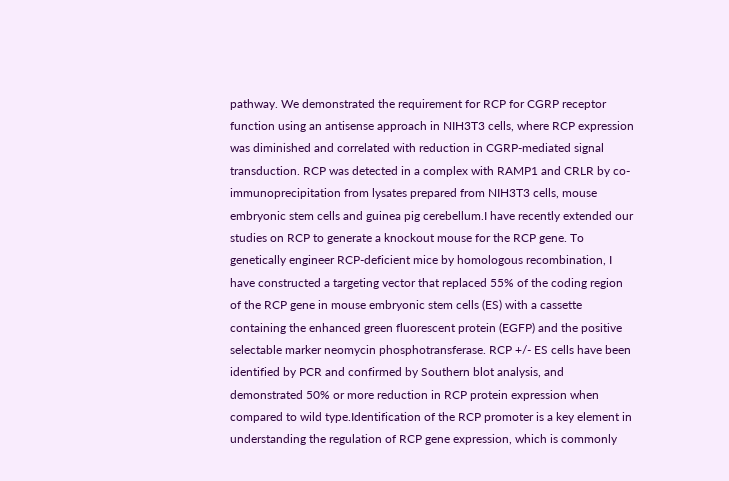pathway. We demonstrated the requirement for RCP for CGRP receptor function using an antisense approach in NIH3T3 cells, where RCP expression was diminished and correlated with reduction in CGRP-mediated signal transduction. RCP was detected in a complex with RAMP1 and CRLR by co-immunoprecipitation from lysates prepared from NIH3T3 cells, mouse embryonic stem cells and guinea pig cerebellum.I have recently extended our studies on RCP to generate a knockout mouse for the RCP gene. To genetically engineer RCP-deficient mice by homologous recombination, I have constructed a targeting vector that replaced 55% of the coding region of the RCP gene in mouse embryonic stem cells (ES) with a cassette containing the enhanced green fluorescent protein (EGFP) and the positive selectable marker neomycin phosphotransferase. RCP +/- ES cells have been identified by PCR and confirmed by Southern blot analysis, and demonstrated 50% or more reduction in RCP protein expression when compared to wild type.Identification of the RCP promoter is a key element in understanding the regulation of RCP gene expression, which is commonly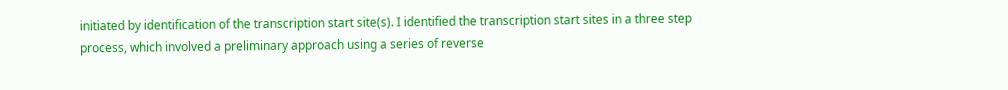initiated by identification of the transcription start site(s). I identified the transcription start sites in a three step process, which involved a preliminary approach using a series of reverse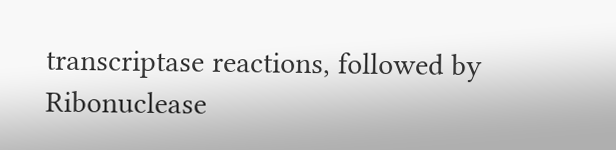transcriptase reactions, followed by Ribonuclease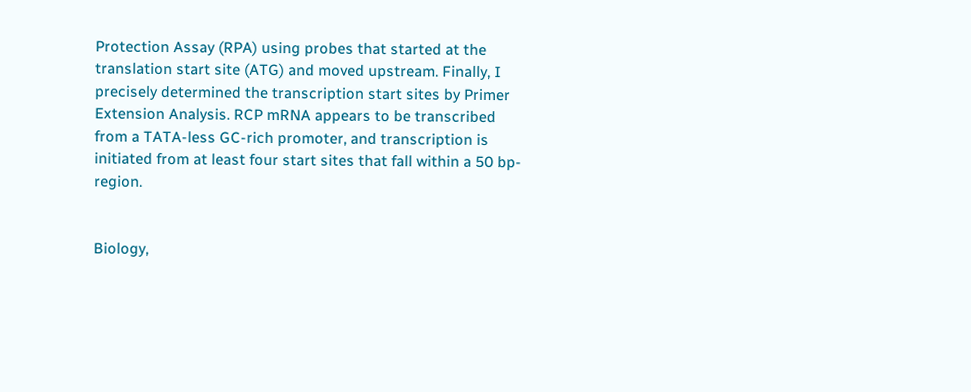Protection Assay (RPA) using probes that started at the translation start site (ATG) and moved upstream. Finally, I precisely determined the transcription start sites by Primer Extension Analysis. RCP mRNA appears to be transcribed from a TATA-less GC-rich promoter, and transcription is initiated from at least four start sites that fall within a 50 bp-region.


Biology,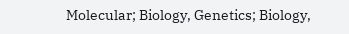Molecular; Biology, Genetics; Biology,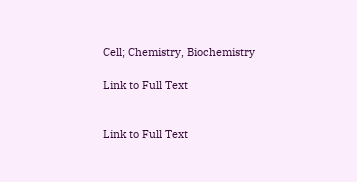Cell; Chemistry, Biochemistry

Link to Full Text


Link to Full Text